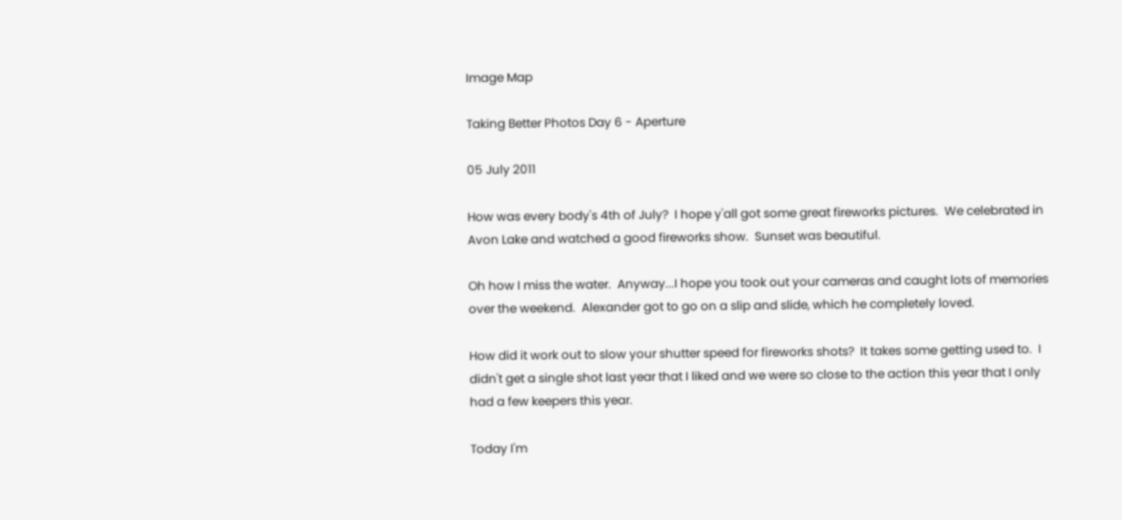Image Map

Taking Better Photos Day 6 - Aperture

05 July 2011

How was every body's 4th of July?  I hope y'all got some great fireworks pictures.  We celebrated in Avon Lake and watched a good fireworks show.  Sunset was beautiful.

Oh how I miss the water.  Anyway...I hope you took out your cameras and caught lots of memories over the weekend.  Alexander got to go on a slip and slide, which he completely loved.

How did it work out to slow your shutter speed for fireworks shots?  It takes some getting used to.  I didn't get a single shot last year that I liked and we were so close to the action this year that I only had a few keepers this year.

Today I'm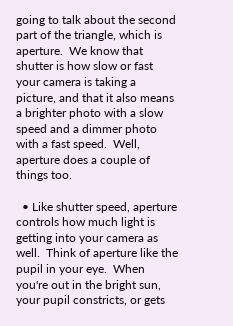going to talk about the second part of the triangle, which is aperture.  We know that shutter is how slow or fast your camera is taking a picture, and that it also means a brighter photo with a slow speed and a dimmer photo with a fast speed.  Well, aperture does a couple of things too.

  • Like shutter speed, aperture controls how much light is getting into your camera as well.  Think of aperture like the pupil in your eye.  When you're out in the bright sun, your pupil constricts, or gets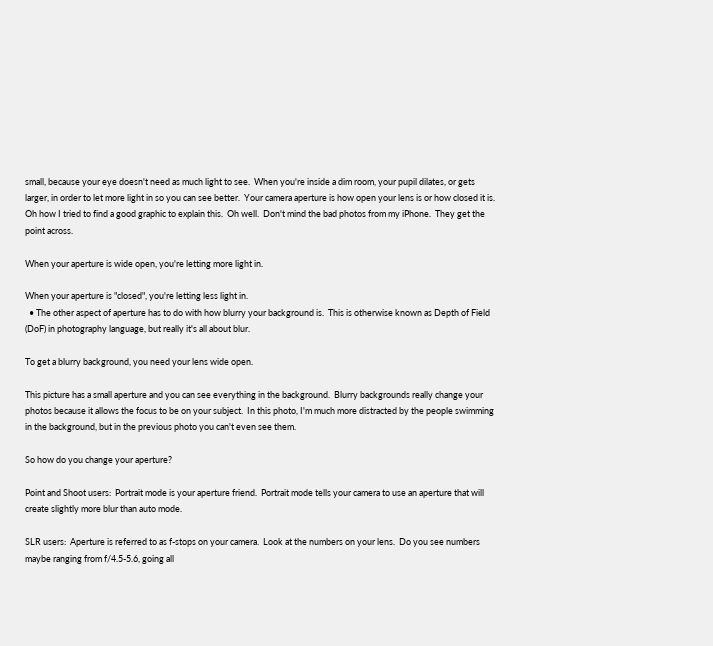small, because your eye doesn't need as much light to see.  When you're inside a dim room, your pupil dilates, or gets larger, in order to let more light in so you can see better.  Your camera aperture is how open your lens is or how closed it is.  Oh how I tried to find a good graphic to explain this.  Oh well.  Don't mind the bad photos from my iPhone.  They get the point across.

When your aperture is wide open, you're letting more light in.

When your aperture is "closed", you're letting less light in.
  • The other aspect of aperture has to do with how blurry your background is.  This is otherwise known as Depth of Field (DoF) in photography language, but really it's all about blur.

To get a blurry background, you need your lens wide open.

This picture has a small aperture and you can see everything in the background.  Blurry backgrounds really change your photos because it allows the focus to be on your subject.  In this photo, I'm much more distracted by the people swimming in the background, but in the previous photo you can't even see them.

So how do you change your aperture?

Point and Shoot users:  Portrait mode is your aperture friend.  Portrait mode tells your camera to use an aperture that will create slightly more blur than auto mode.

SLR users:  Aperture is referred to as f-stops on your camera.  Look at the numbers on your lens.  Do you see numbers maybe ranging from f/4.5-5.6, going all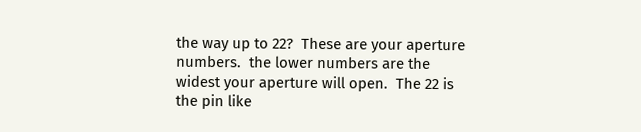the way up to 22?  These are your aperture numbers.  the lower numbers are the widest your aperture will open.  The 22 is the pin like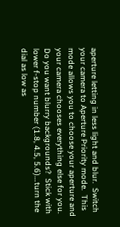aperture letting in less light and blur.  Switch your camera to Aperture Priority mode.  This mode allows you to choose your aperture and your camera chooses everything else for you.  Do you want blurry backgrounds?  Stick with lower f-stop number (1.8, 4.5, 5.6)...turn the dial as low as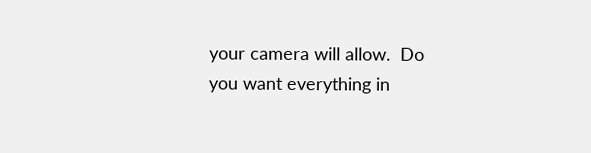your camera will allow.  Do you want everything in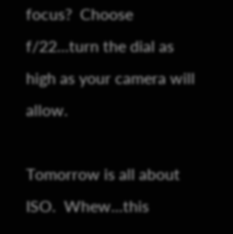focus?  Choose f/22...turn the dial as high as your camera will allow.

Tomorrow is all about ISO.  Whew...this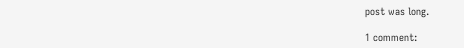post was long.

1 comment: